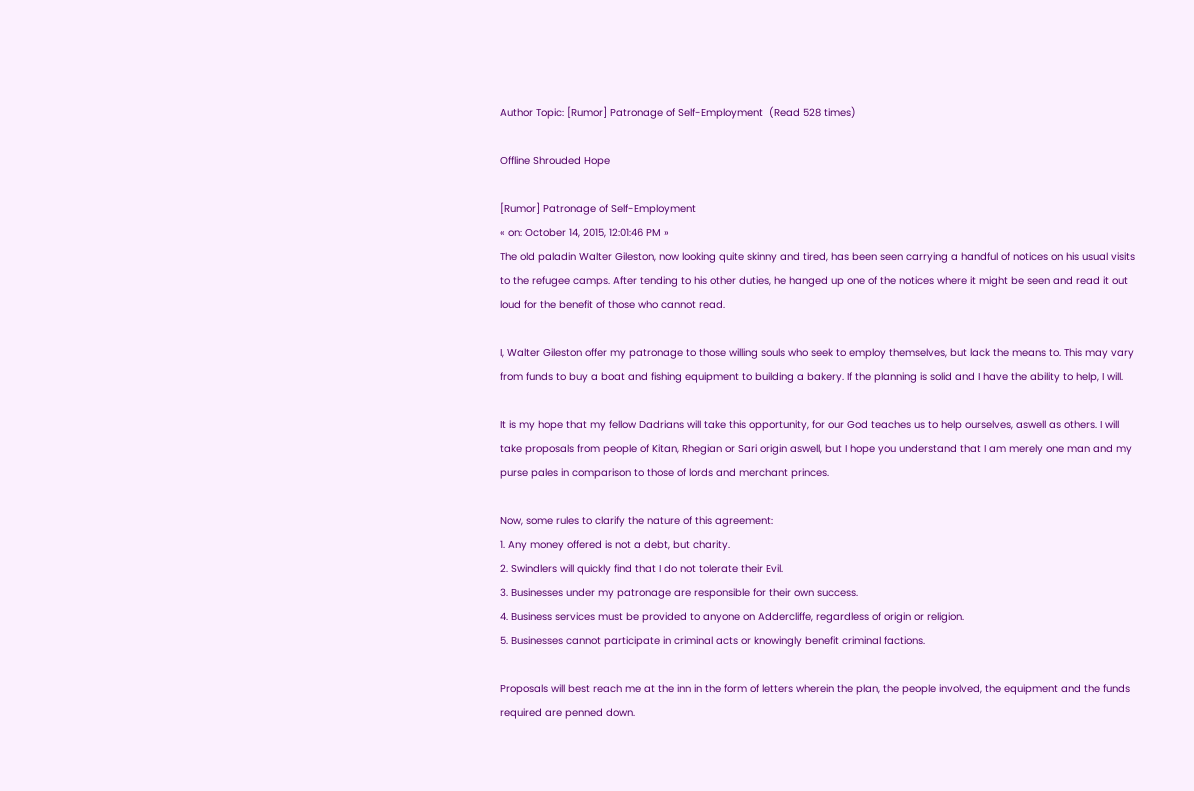Author Topic: [Rumor] Patronage of Self-Employment  (Read 528 times)

Offline Shrouded Hope

[Rumor] Patronage of Self-Employment
« on: October 14, 2015, 12:01:46 PM »
The old paladin Walter Gileston, now looking quite skinny and tired, has been seen carrying a handful of notices on his usual visits to the refugee camps. After tending to his other duties, he hanged up one of the notices where it might be seen and read it out loud for the benefit of those who cannot read.

I, Walter Gileston offer my patronage to those willing souls who seek to employ themselves, but lack the means to. This may vary from funds to buy a boat and fishing equipment to building a bakery. If the planning is solid and I have the ability to help, I will.

It is my hope that my fellow Dadrians will take this opportunity, for our God teaches us to help ourselves, aswell as others. I will take proposals from people of Kitan, Rhegian or Sari origin aswell, but I hope you understand that I am merely one man and my purse pales in comparison to those of lords and merchant princes.

Now, some rules to clarify the nature of this agreement:
1. Any money offered is not a debt, but charity.
2. Swindlers will quickly find that I do not tolerate their Evil.
3. Businesses under my patronage are responsible for their own success.
4. Business services must be provided to anyone on Addercliffe, regardless of origin or religion.
5. Businesses cannot participate in criminal acts or knowingly benefit criminal factions.

Proposals will best reach me at the inn in the form of letters wherein the plan, the people involved, the equipment and the funds required are penned down.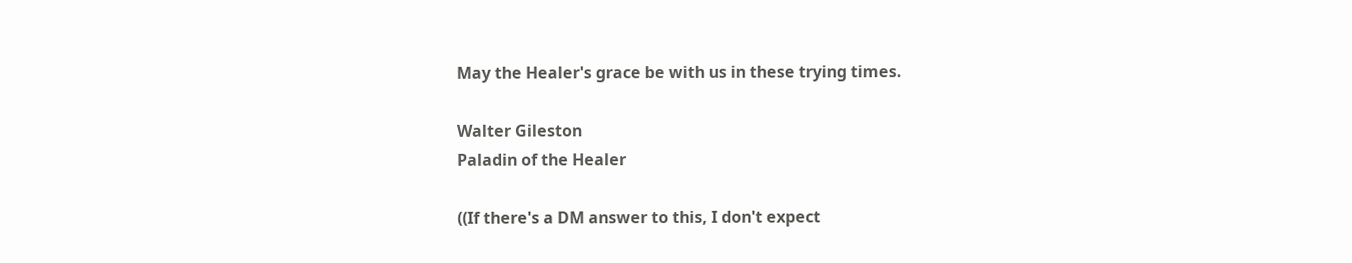May the Healer's grace be with us in these trying times.

Walter Gileston
Paladin of the Healer

((If there's a DM answer to this, I don't expect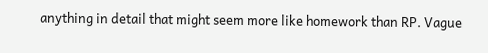anything in detail that might seem more like homework than RP. Vague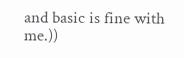and basic is fine with me.))